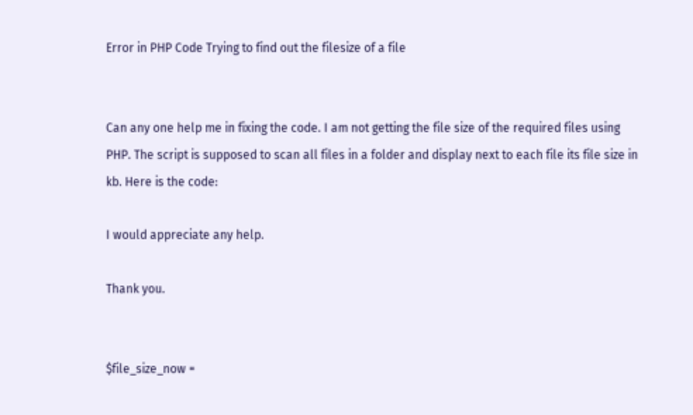Error in PHP Code Trying to find out the filesize of a file


Can any one help me in fixing the code. I am not getting the file size of the required files using PHP. The script is supposed to scan all files in a folder and display next to each file its file size in kb. Here is the code:

I would appreciate any help.

Thank you.


$file_size_now =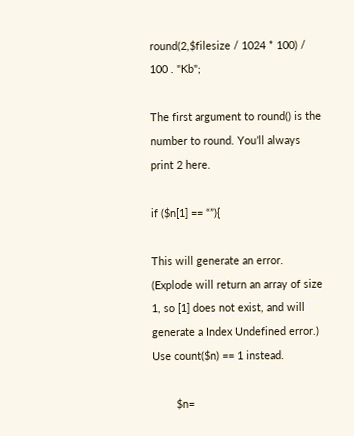round(2,$filesize / 1024 * 100) / 100 . "Kb";

The first argument to round() is the number to round. You’ll always print 2 here.

if ($n[1] == “”){

This will generate an error. (Explode will return an array of size 1, so [1] does not exist, and will generate a Index Undefined error.)
Use count($n) == 1 instead.

        $n=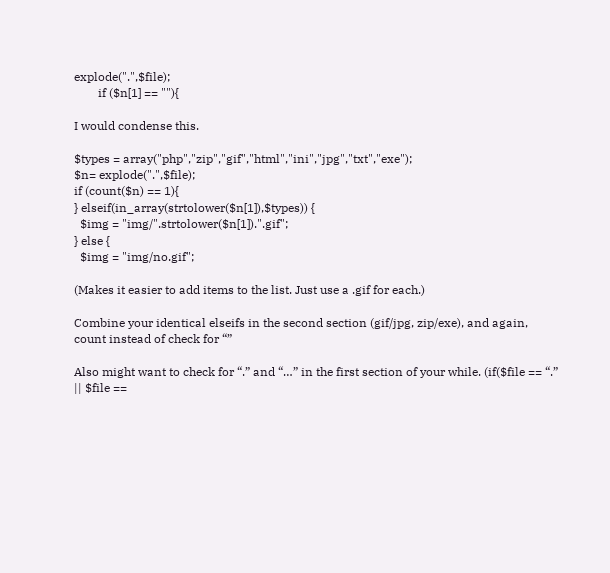explode(".",$file);
        if ($n[1] == ""){

I would condense this.

$types = array("php","zip","gif","html","ini","jpg","txt","exe");
$n= explode(".",$file);
if (count($n) == 1){
} elseif(in_array(strtolower($n[1]),$types)) {
  $img = "img/".strtolower($n[1]).".gif";
} else {
  $img = "img/no.gif";

(Makes it easier to add items to the list. Just use a .gif for each.)

Combine your identical elseifs in the second section (gif/jpg, zip/exe), and again, count instead of check for “”

Also might want to check for “.” and “…” in the first section of your while. (if($file == “.” || $file ==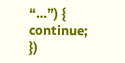“…”) { continue; })